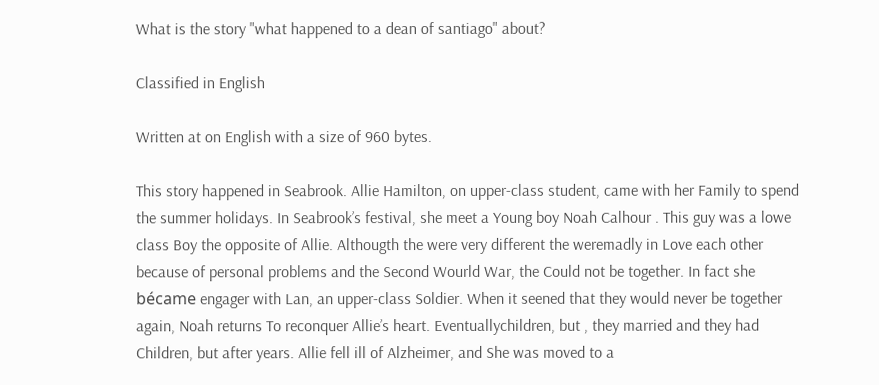What is the story "what happened to a dean of santiago" about?

Classified in English

Written at on English with a size of 960 bytes.

This story happened in Seabrook. Allie Hamilton, on upper-class student, came with her Family to spend the summer holidays. In Seabrook’s festival, she meet a Young boy Noah Calhour . This guy was a lowe class Boy the opposite of Allie. Althougth the were very different the weremadly in Love each other because of personal problems and the Second Wourld War, the Could not be together. In fact she bécame engager with Lan, an upper-class Soldier. When it seened that they would never be together again, Noah returns To reconquer Allie’s heart. Eventuallychildren, but , they married and they had Children, but after years. Allie fell ill of Alzheimer, and She was moved to a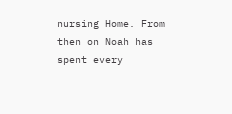nursing Home. From then on Noah has spent every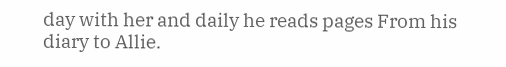day with her and daily he reads pages From his diary to Allie.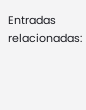Entradas relacionadas: